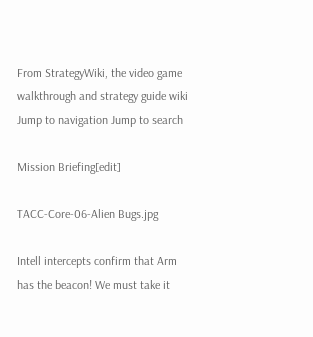From StrategyWiki, the video game walkthrough and strategy guide wiki
Jump to navigation Jump to search

Mission Briefing[edit]

TACC-Core-06-Alien Bugs.jpg

Intell intercepts confirm that Arm has the beacon! We must take it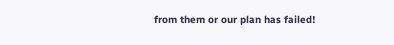from them or our plan has failed!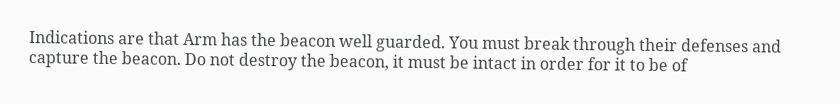Indications are that Arm has the beacon well guarded. You must break through their defenses and capture the beacon. Do not destroy the beacon, it must be intact in order for it to be of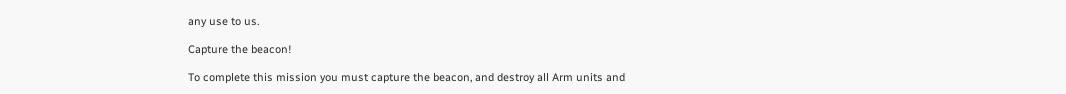any use to us.

Capture the beacon!

To complete this mission you must capture the beacon, and destroy all Arm units and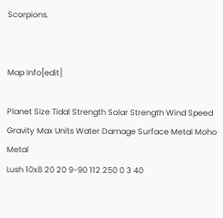Scorpions.


Map Info[edit]

Planet Size Tidal Strength Solar Strength Wind Speed Gravity Max Units Water Damage Surface Metal Moho Metal
Lush 10x8 20 20 9-90 112 250 0 3 40